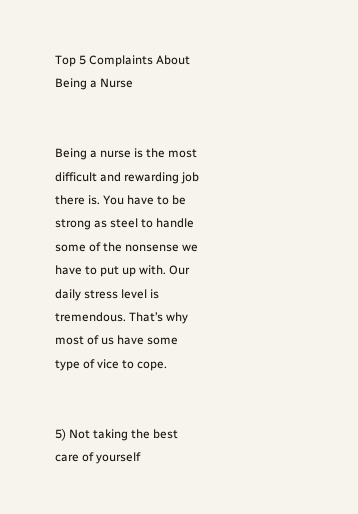Top 5 Complaints About Being a Nurse


Being a nurse is the most difficult and rewarding job there is. You have to be strong as steel to handle some of the nonsense we have to put up with. Our daily stress level is tremendous. That’s why most of us have some type of vice to cope.


5) Not taking the best care of yourself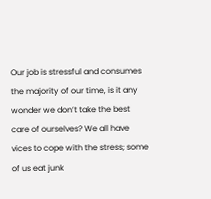Our job is stressful and consumes the majority of our time, is it any wonder we don’t take the best care of ourselves? We all have vices to cope with the stress; some of us eat junk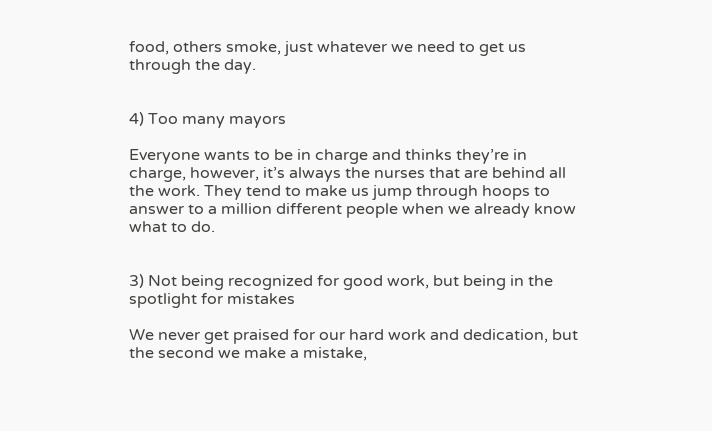food, others smoke, just whatever we need to get us through the day.


4) Too many mayors

Everyone wants to be in charge and thinks they’re in charge, however, it’s always the nurses that are behind all the work. They tend to make us jump through hoops to answer to a million different people when we already know what to do.


3) Not being recognized for good work, but being in the spotlight for mistakes

We never get praised for our hard work and dedication, but the second we make a mistake,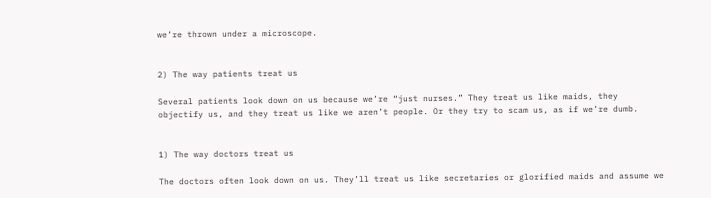we’re thrown under a microscope.


2) The way patients treat us

Several patients look down on us because we’re “just nurses.” They treat us like maids, they objectify us, and they treat us like we aren’t people. Or they try to scam us, as if we’re dumb.


1) The way doctors treat us

The doctors often look down on us. They’ll treat us like secretaries or glorified maids and assume we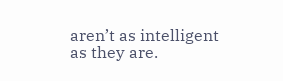aren’t as intelligent as they are.